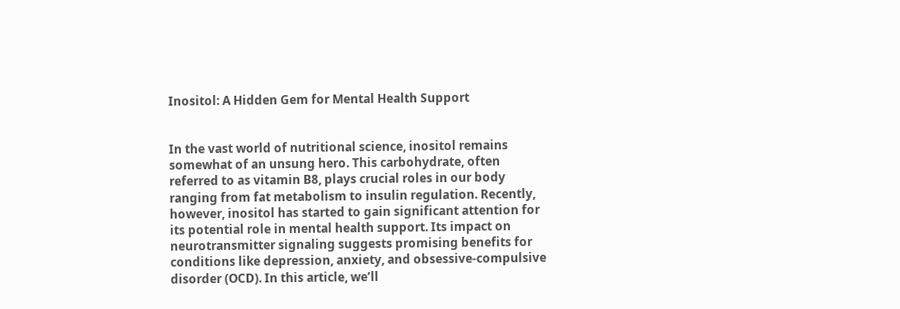Inositol: A Hidden Gem for Mental Health Support


In the vast world of nutritional science, inositol remains somewhat of an unsung hero. This carbohydrate, often referred to as vitamin B8, plays crucial roles in our body ranging from fat metabolism to insulin regulation. Recently, however, inositol has started to gain significant attention for its potential role in mental health support. Its impact on neurotransmitter signaling suggests promising benefits for conditions like depression, anxiety, and obsessive-compulsive disorder (OCD). In this article, we’ll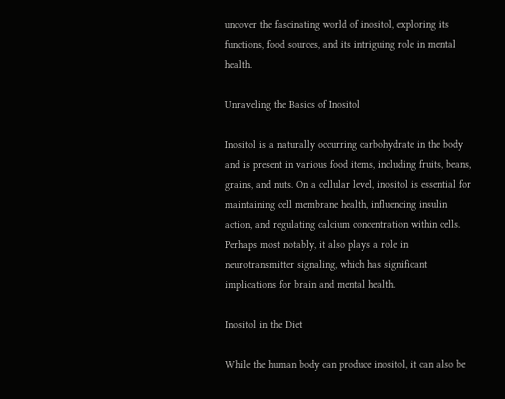uncover the fascinating world of inositol, exploring its functions, food sources, and its intriguing role in mental health.

Unraveling the Basics of Inositol

Inositol is a naturally occurring carbohydrate in the body and is present in various food items, including fruits, beans, grains, and nuts. On a cellular level, inositol is essential for maintaining cell membrane health, influencing insulin action, and regulating calcium concentration within cells. Perhaps most notably, it also plays a role in neurotransmitter signaling, which has significant implications for brain and mental health.

Inositol in the Diet

While the human body can produce inositol, it can also be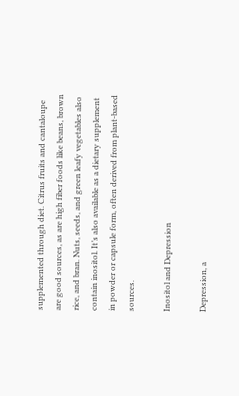supplemented through diet. Citrus fruits and cantaloupe are good sources, as are high fiber foods like beans, brown rice, and bran. Nuts, seeds, and green leafy vegetables also contain inositol. It’s also available as a dietary supplement in powder or capsule form, often derived from plant-based sources.

Inositol and Depression

Depression, a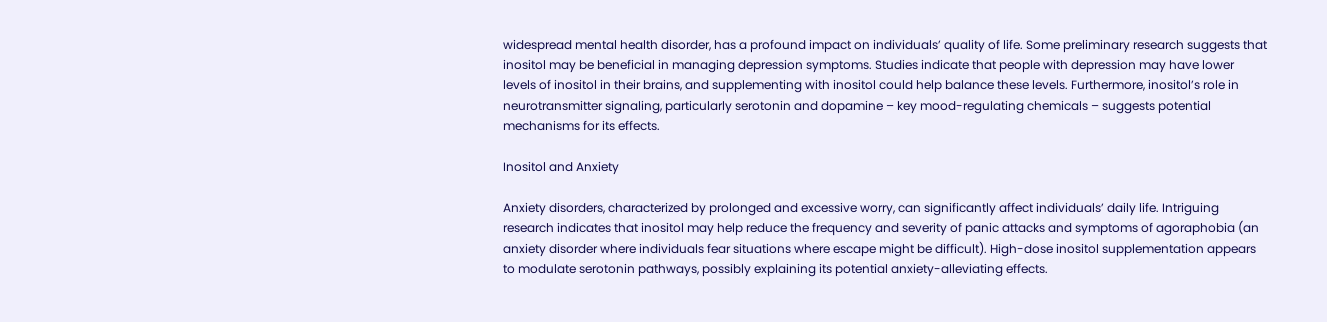widespread mental health disorder, has a profound impact on individuals’ quality of life. Some preliminary research suggests that inositol may be beneficial in managing depression symptoms. Studies indicate that people with depression may have lower levels of inositol in their brains, and supplementing with inositol could help balance these levels. Furthermore, inositol’s role in neurotransmitter signaling, particularly serotonin and dopamine – key mood-regulating chemicals – suggests potential mechanisms for its effects.

Inositol and Anxiety

Anxiety disorders, characterized by prolonged and excessive worry, can significantly affect individuals’ daily life. Intriguing research indicates that inositol may help reduce the frequency and severity of panic attacks and symptoms of agoraphobia (an anxiety disorder where individuals fear situations where escape might be difficult). High-dose inositol supplementation appears to modulate serotonin pathways, possibly explaining its potential anxiety-alleviating effects.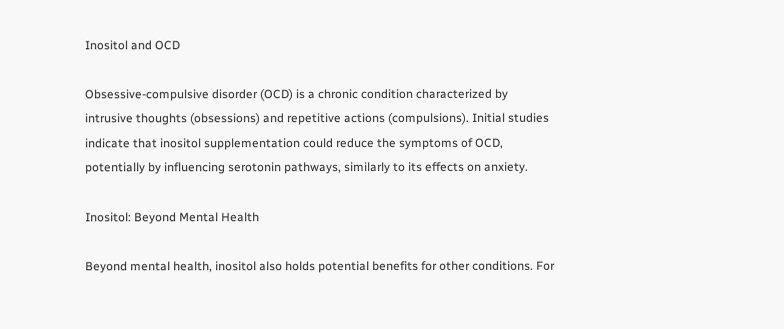Inositol and OCD

Obsessive-compulsive disorder (OCD) is a chronic condition characterized by intrusive thoughts (obsessions) and repetitive actions (compulsions). Initial studies indicate that inositol supplementation could reduce the symptoms of OCD, potentially by influencing serotonin pathways, similarly to its effects on anxiety.

Inositol: Beyond Mental Health

Beyond mental health, inositol also holds potential benefits for other conditions. For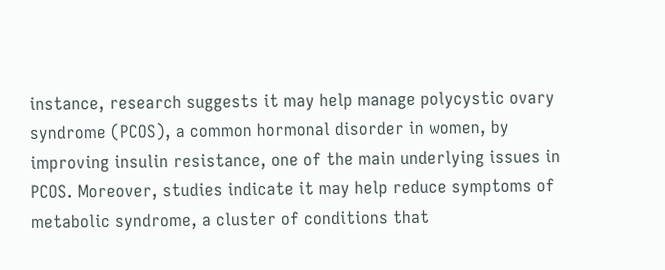instance, research suggests it may help manage polycystic ovary syndrome (PCOS), a common hormonal disorder in women, by improving insulin resistance, one of the main underlying issues in PCOS. Moreover, studies indicate it may help reduce symptoms of metabolic syndrome, a cluster of conditions that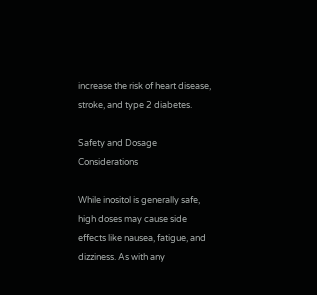increase the risk of heart disease, stroke, and type 2 diabetes.

Safety and Dosage Considerations

While inositol is generally safe, high doses may cause side effects like nausea, fatigue, and dizziness. As with any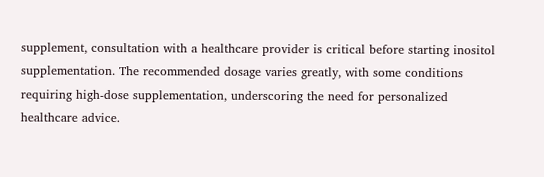supplement, consultation with a healthcare provider is critical before starting inositol supplementation. The recommended dosage varies greatly, with some conditions requiring high-dose supplementation, underscoring the need for personalized healthcare advice.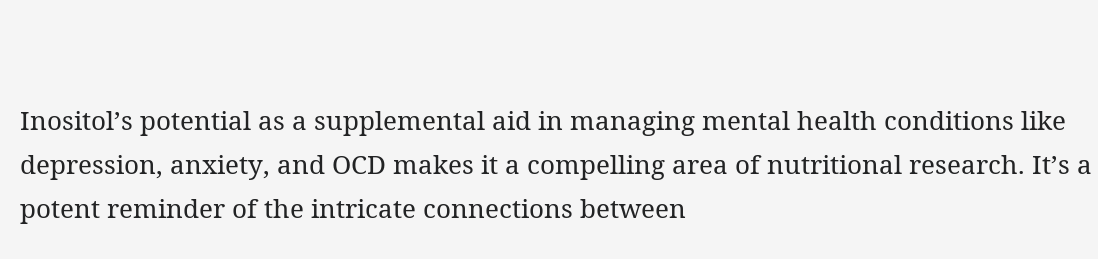Inositol’s potential as a supplemental aid in managing mental health conditions like depression, anxiety, and OCD makes it a compelling area of nutritional research. It’s a potent reminder of the intricate connections between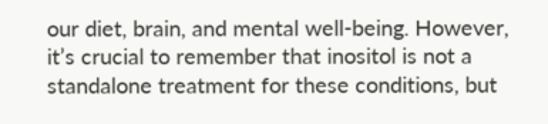our diet, brain, and mental well-being. However, it’s crucial to remember that inositol is not a standalone treatment for these conditions, but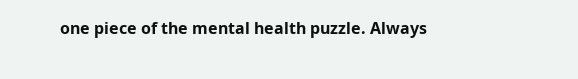one piece of the mental health puzzle. Always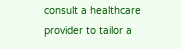consult a healthcare provider to tailor a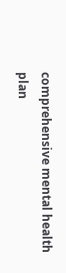comprehensive mental health plan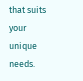that suits your unique needs.